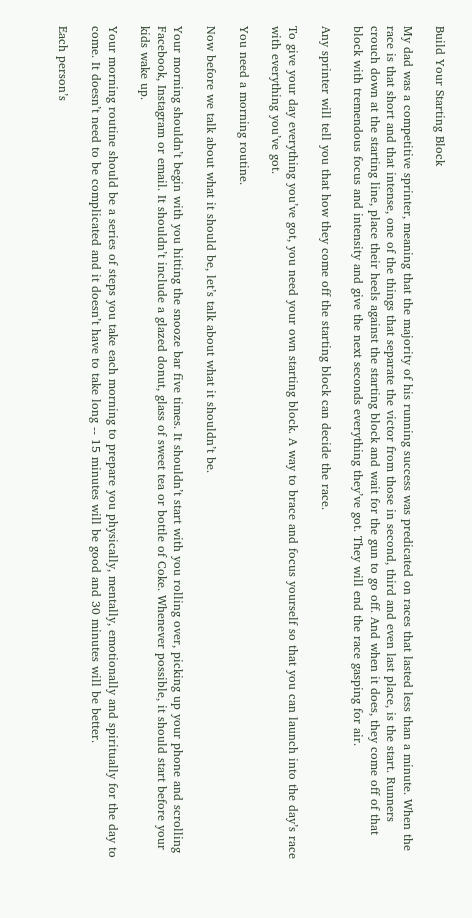Build Your Starting Block

My dad was a competitive sprinter, meaning that the majority of his running success was predicated on races that lasted less than a minute. When the race is that short and that intense, one of the things that separate the victor from those in second, third and even last place, is the start. Runners crouch down at the starting line, place their heels against the starting block and wait for the gun to go off. And when it does, they come off of that block with tremendous focus and intensity and give the next seconds everything they’ve got. They will end the race gasping for air.

Any sprinter will tell you that how they come off the starting block can decide the race.

To give your day everything you’ve got, you need your own starting block. A way to brace and focus yourself so that you can launch into the day’s race with everything you’ve got.

You need a morning routine.

Now before we talk about what it should be, let’s talk about what it shouldn’t be.

Your morning shouldn’t begin with you hitting the snooze bar five times. It shouldn’t start with you rolling over, picking up your phone and scrolling Facebook, Instagram or email. It shouldn’t include a glazed donut, glass of sweet tea or bottle of Coke. Whenever possible, it should start before your kids wake up.

Your morning routine should be a series of steps you take each morning to prepare you physically, mentally, emotionally and spiritually for the day to come. It doesn’t need to be complicated and it doesn’t have to take long -- 15 minutes will be good and 30 minutes will be better.

Each person’s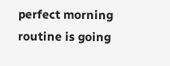perfect morning routine is going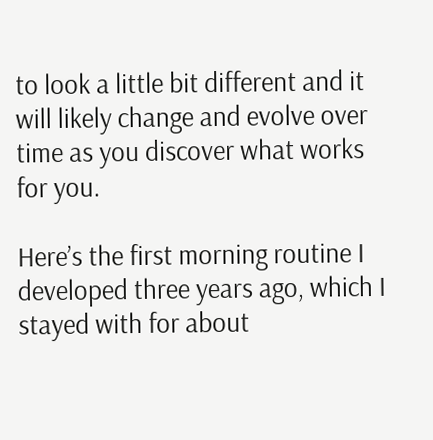to look a little bit different and it will likely change and evolve over time as you discover what works for you.

Here’s the first morning routine I developed three years ago, which I stayed with for about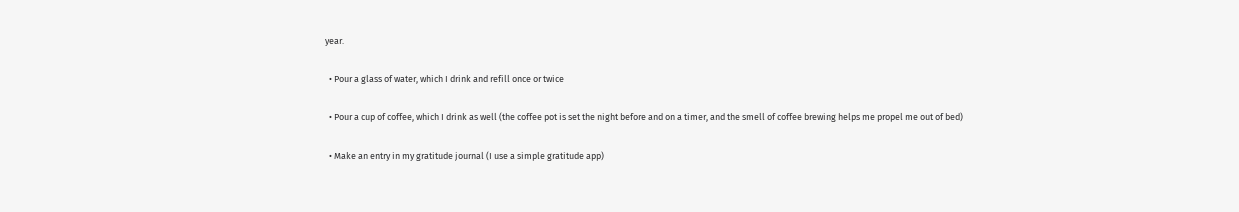year.

  • Pour a glass of water, which I drink and refill once or twice

  • Pour a cup of coffee, which I drink as well (the coffee pot is set the night before and on a timer, and the smell of coffee brewing helps me propel me out of bed)

  • Make an entry in my gratitude journal (I use a simple gratitude app)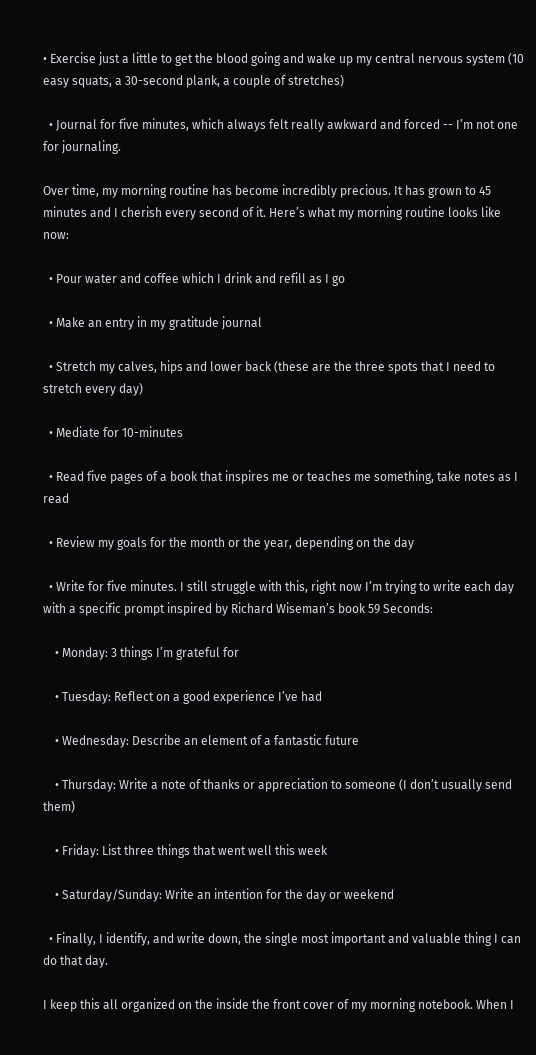• Exercise just a little to get the blood going and wake up my central nervous system (10 easy squats, a 30-second plank, a couple of stretches)

  • Journal for five minutes, which always felt really awkward and forced -- I’m not one for journaling.

Over time, my morning routine has become incredibly precious. It has grown to 45 minutes and I cherish every second of it. Here’s what my morning routine looks like now:

  • Pour water and coffee which I drink and refill as I go

  • Make an entry in my gratitude journal

  • Stretch my calves, hips and lower back (these are the three spots that I need to stretch every day)

  • Mediate for 10-minutes

  • Read five pages of a book that inspires me or teaches me something, take notes as I read

  • Review my goals for the month or the year, depending on the day

  • Write for five minutes. I still struggle with this, right now I’m trying to write each day with a specific prompt inspired by Richard Wiseman’s book 59 Seconds:

    • Monday: 3 things I’m grateful for

    • Tuesday: Reflect on a good experience I’ve had

    • Wednesday: Describe an element of a fantastic future

    • Thursday: Write a note of thanks or appreciation to someone (I don’t usually send them)

    • Friday: List three things that went well this week

    • Saturday/Sunday: Write an intention for the day or weekend

  • Finally, I identify, and write down, the single most important and valuable thing I can do that day.

I keep this all organized on the inside the front cover of my morning notebook. When I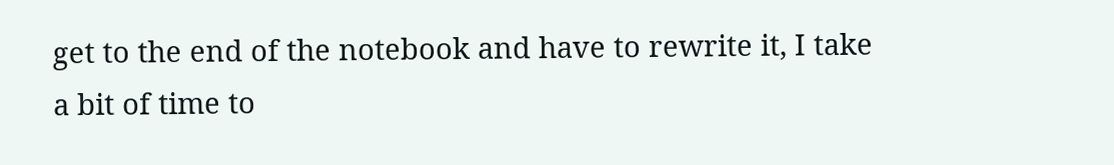get to the end of the notebook and have to rewrite it, I take a bit of time to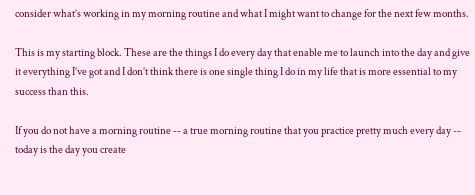consider what’s working in my morning routine and what I might want to change for the next few months.

This is my starting block. These are the things I do every day that enable me to launch into the day and give it everything I’ve got and I don’t think there is one single thing I do in my life that is more essential to my success than this.

If you do not have a morning routine -- a true morning routine that you practice pretty much every day -- today is the day you create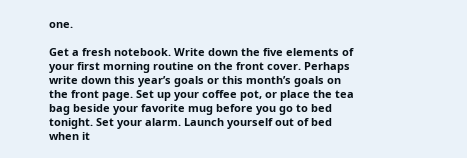one.

Get a fresh notebook. Write down the five elements of your first morning routine on the front cover. Perhaps write down this year’s goals or this month’s goals on the front page. Set up your coffee pot, or place the tea bag beside your favorite mug before you go to bed tonight. Set your alarm. Launch yourself out of bed when it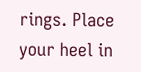rings. Place your heel in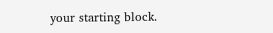your starting block.